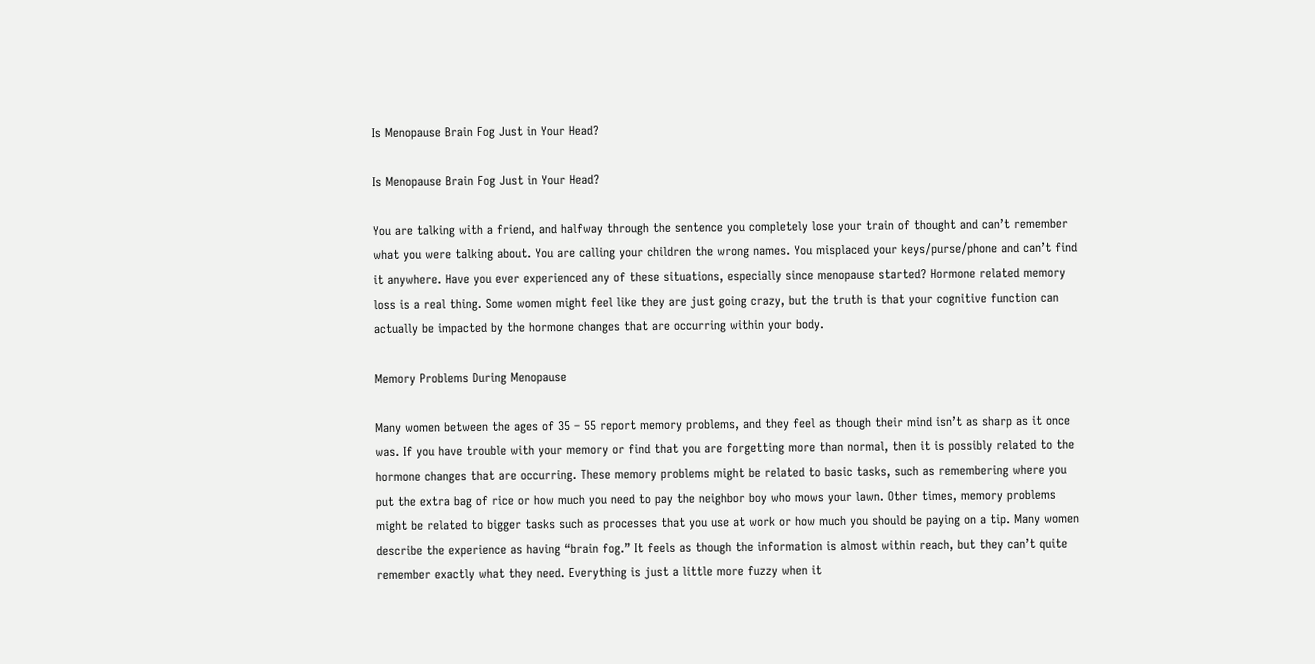Is Menopause Brain Fog Just in Your Head?

Is Menopause Brain Fog Just in Your Head?

You are talking with a friend, and halfway through the sentence you completely lose your train of thought and can’t remember what you were talking about. You are calling your children the wrong names. You misplaced your keys/purse/phone and can’t find it anywhere. Have you ever experienced any of these situations, especially since menopause started? Hormone related memory loss is a real thing. Some women might feel like they are just going crazy, but the truth is that your cognitive function can actually be impacted by the hormone changes that are occurring within your body.

Memory Problems During Menopause

Many women between the ages of 35 – 55 report memory problems, and they feel as though their mind isn’t as sharp as it once was. If you have trouble with your memory or find that you are forgetting more than normal, then it is possibly related to the hormone changes that are occurring. These memory problems might be related to basic tasks, such as remembering where you put the extra bag of rice or how much you need to pay the neighbor boy who mows your lawn. Other times, memory problems might be related to bigger tasks such as processes that you use at work or how much you should be paying on a tip. Many women describe the experience as having “brain fog.” It feels as though the information is almost within reach, but they can’t quite remember exactly what they need. Everything is just a little more fuzzy when it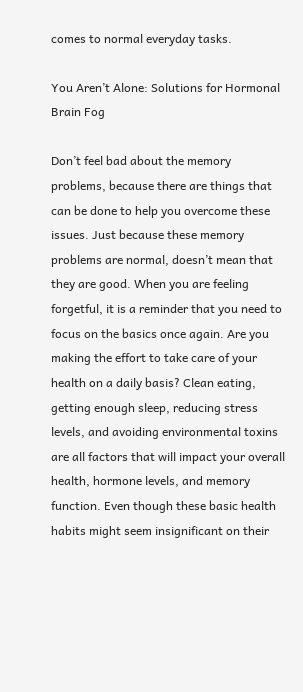comes to normal everyday tasks.

You Aren’t Alone: Solutions for Hormonal Brain Fog

Don’t feel bad about the memory problems, because there are things that can be done to help you overcome these issues. Just because these memory problems are normal, doesn’t mean that they are good. When you are feeling forgetful, it is a reminder that you need to focus on the basics once again. Are you making the effort to take care of your health on a daily basis? Clean eating, getting enough sleep, reducing stress levels, and avoiding environmental toxins are all factors that will impact your overall health, hormone levels, and memory function. Even though these basic health habits might seem insignificant on their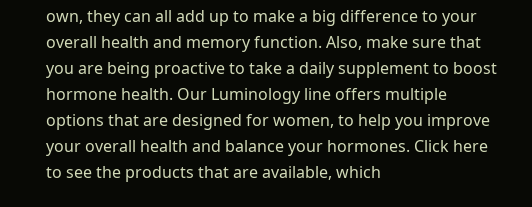own, they can all add up to make a big difference to your overall health and memory function. Also, make sure that you are being proactive to take a daily supplement to boost hormone health. Our Luminology line offers multiple options that are designed for women, to help you improve your overall health and balance your hormones. Click here to see the products that are available, which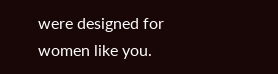were designed for women like you.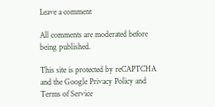Leave a comment

All comments are moderated before being published.

This site is protected by reCAPTCHA and the Google Privacy Policy and Terms of Service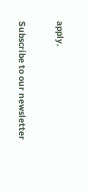apply.

Subscribe to our newsletter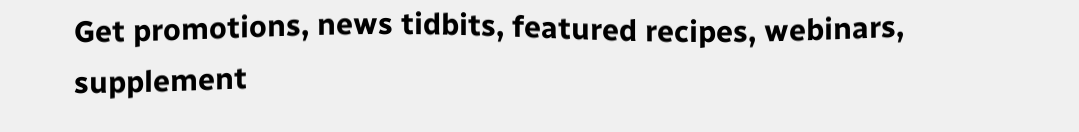Get promotions, news tidbits, featured recipes, webinars, supplement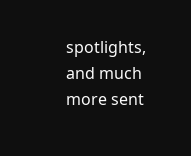spotlights, and much more sent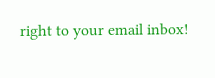right to your email inbox!